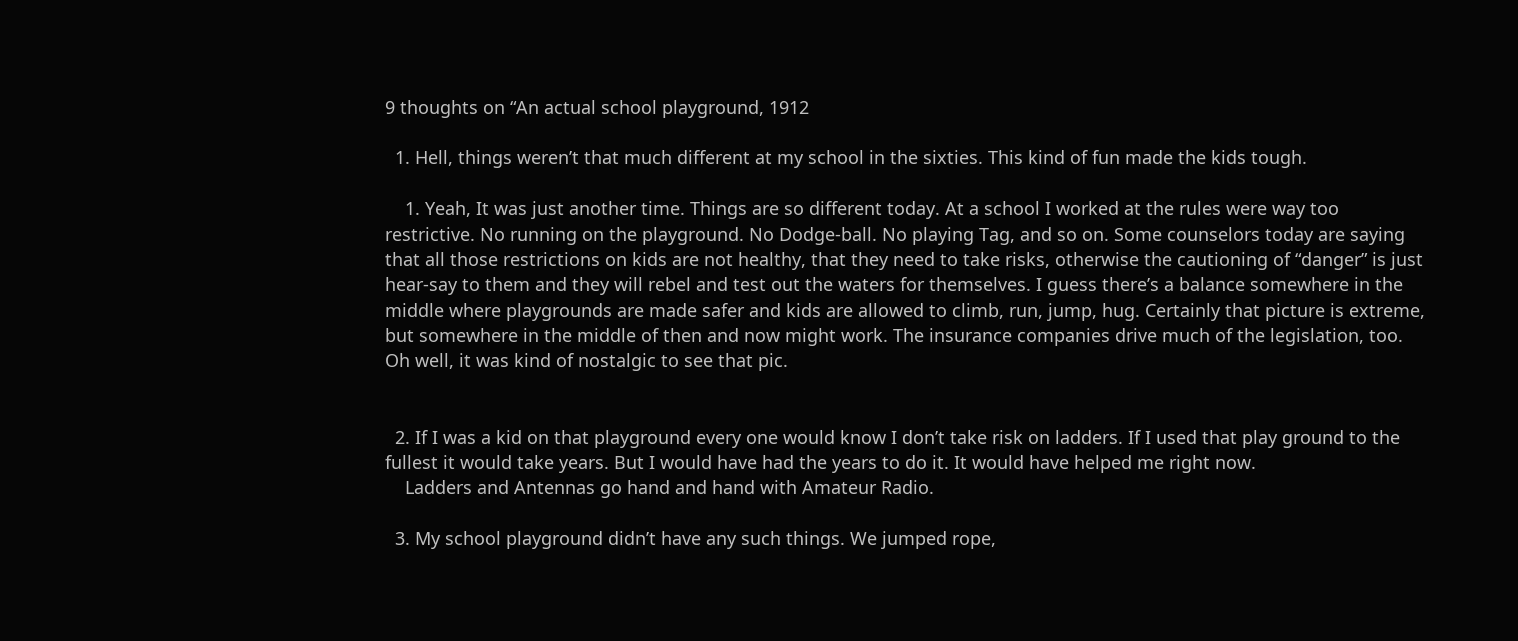9 thoughts on “An actual school playground, 1912

  1. Hell, things weren’t that much different at my school in the sixties. This kind of fun made the kids tough.

    1. Yeah, It was just another time. Things are so different today. At a school I worked at the rules were way too restrictive. No running on the playground. No Dodge-ball. No playing Tag, and so on. Some counselors today are saying that all those restrictions on kids are not healthy, that they need to take risks, otherwise the cautioning of “danger” is just hear-say to them and they will rebel and test out the waters for themselves. I guess there’s a balance somewhere in the middle where playgrounds are made safer and kids are allowed to climb, run, jump, hug. Certainly that picture is extreme, but somewhere in the middle of then and now might work. The insurance companies drive much of the legislation, too. Oh well, it was kind of nostalgic to see that pic.


  2. If I was a kid on that playground every one would know I don’t take risk on ladders. If I used that play ground to the fullest it would take years. But I would have had the years to do it. It would have helped me right now.
    Ladders and Antennas go hand and hand with Amateur Radio.

  3. My school playground didn’t have any such things. We jumped rope,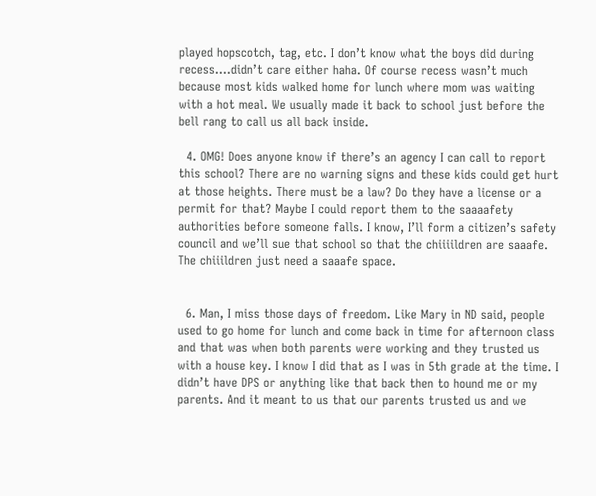played hopscotch, tag, etc. I don’t know what the boys did during recess….didn’t care either haha. Of course recess wasn’t much because most kids walked home for lunch where mom was waiting with a hot meal. We usually made it back to school just before the bell rang to call us all back inside.

  4. OMG! Does anyone know if there’s an agency I can call to report this school? There are no warning signs and these kids could get hurt at those heights. There must be a law? Do they have a license or a permit for that? Maybe I could report them to the saaaafety authorities before someone falls. I know, I’ll form a citizen’s safety council and we’ll sue that school so that the chiiiildren are saaafe. The chiiildren just need a saaafe space.


  6. Man, I miss those days of freedom. Like Mary in ND said, people used to go home for lunch and come back in time for afternoon class and that was when both parents were working and they trusted us with a house key. I know I did that as I was in 5th grade at the time. I didn’t have DPS or anything like that back then to hound me or my parents. And it meant to us that our parents trusted us and we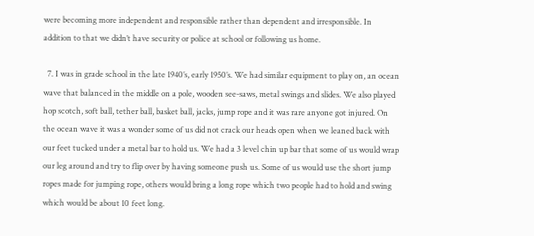were becoming more independent and responsible rather than dependent and irresponsible. In addition to that we didn’t have security or police at school or following us home.

  7. I was in grade school in the late 1940’s, early 1950’s. We had similar equipment to play on, an ocean wave that balanced in the middle on a pole, wooden see-saws, metal swings and slides. We also played hop scotch, soft ball, tether ball, basket ball, jacks, jump rope and it was rare anyone got injured. On the ocean wave it was a wonder some of us did not crack our heads open when we leaned back with our feet tucked under a metal bar to hold us. We had a 3 level chin up bar that some of us would wrap our leg around and try to flip over by having someone push us. Some of us would use the short jump ropes made for jumping rope, others would bring a long rope which two people had to hold and swing which would be about 10 feet long.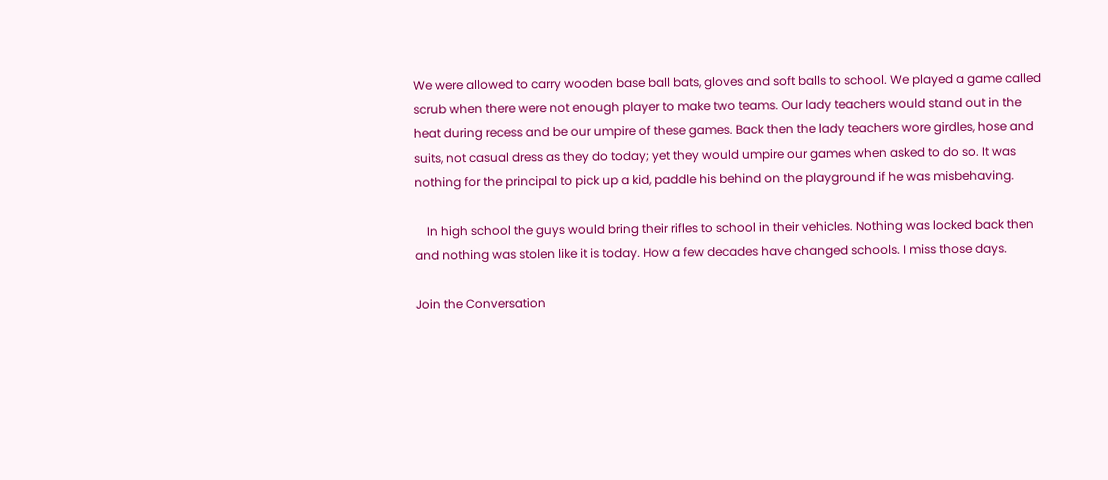We were allowed to carry wooden base ball bats, gloves and soft balls to school. We played a game called scrub when there were not enough player to make two teams. Our lady teachers would stand out in the heat during recess and be our umpire of these games. Back then the lady teachers wore girdles, hose and suits, not casual dress as they do today; yet they would umpire our games when asked to do so. It was nothing for the principal to pick up a kid, paddle his behind on the playground if he was misbehaving.

    In high school the guys would bring their rifles to school in their vehicles. Nothing was locked back then and nothing was stolen like it is today. How a few decades have changed schools. I miss those days.

Join the Conversation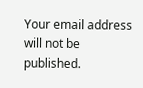Your email address will not be published.